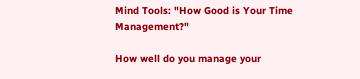Mind Tools: "How Good is Your Time Management?"

How well do you manage your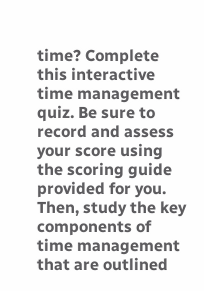time? Complete this interactive time management quiz. Be sure to record and assess your score using the scoring guide provided for you. Then, study the key components of time management that are outlined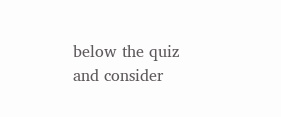below the quiz and consider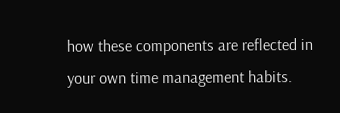how these components are reflected in your own time management habits.